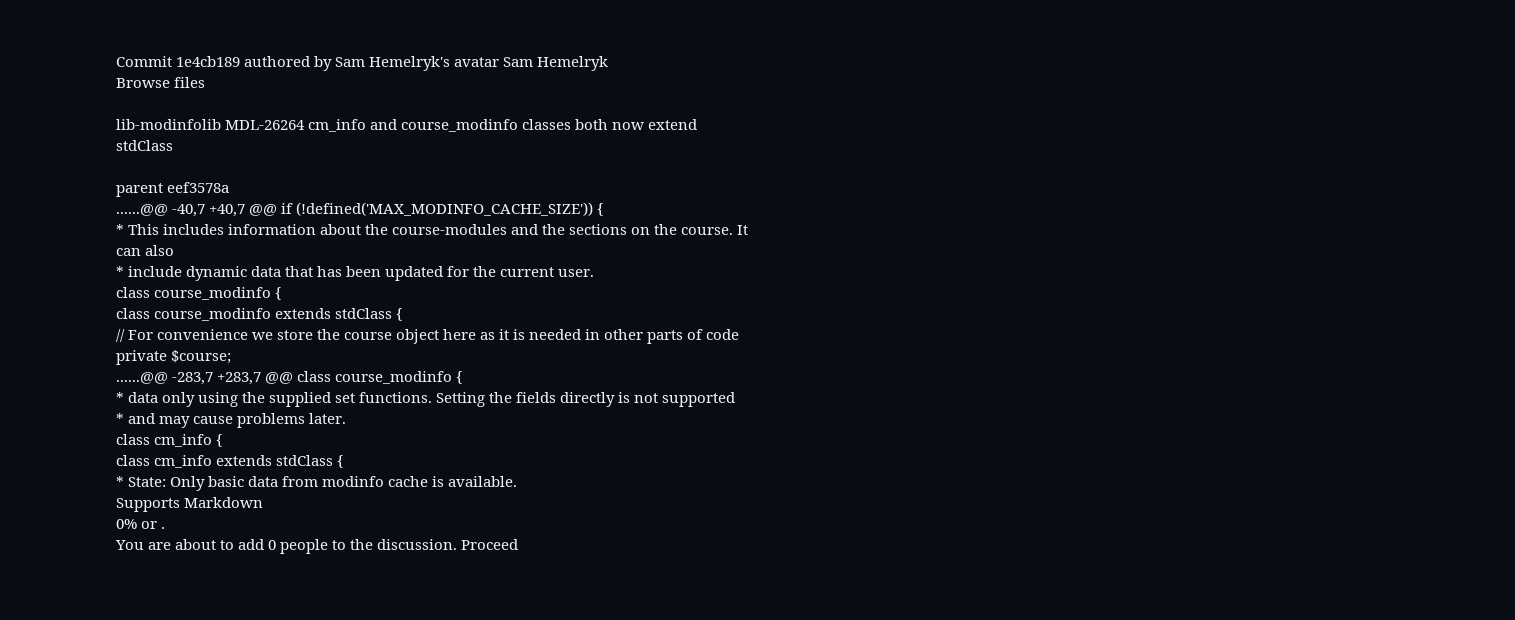Commit 1e4cb189 authored by Sam Hemelryk's avatar Sam Hemelryk
Browse files

lib-modinfolib MDL-26264 cm_info and course_modinfo classes both now extend stdClass

parent eef3578a
......@@ -40,7 +40,7 @@ if (!defined('MAX_MODINFO_CACHE_SIZE')) {
* This includes information about the course-modules and the sections on the course. It can also
* include dynamic data that has been updated for the current user.
class course_modinfo {
class course_modinfo extends stdClass {
// For convenience we store the course object here as it is needed in other parts of code
private $course;
......@@ -283,7 +283,7 @@ class course_modinfo {
* data only using the supplied set functions. Setting the fields directly is not supported
* and may cause problems later.
class cm_info {
class cm_info extends stdClass {
* State: Only basic data from modinfo cache is available.
Supports Markdown
0% or .
You are about to add 0 people to the discussion. Proceed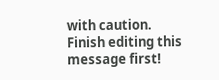with caution.
Finish editing this message first!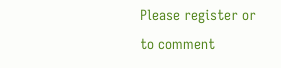Please register or to comment